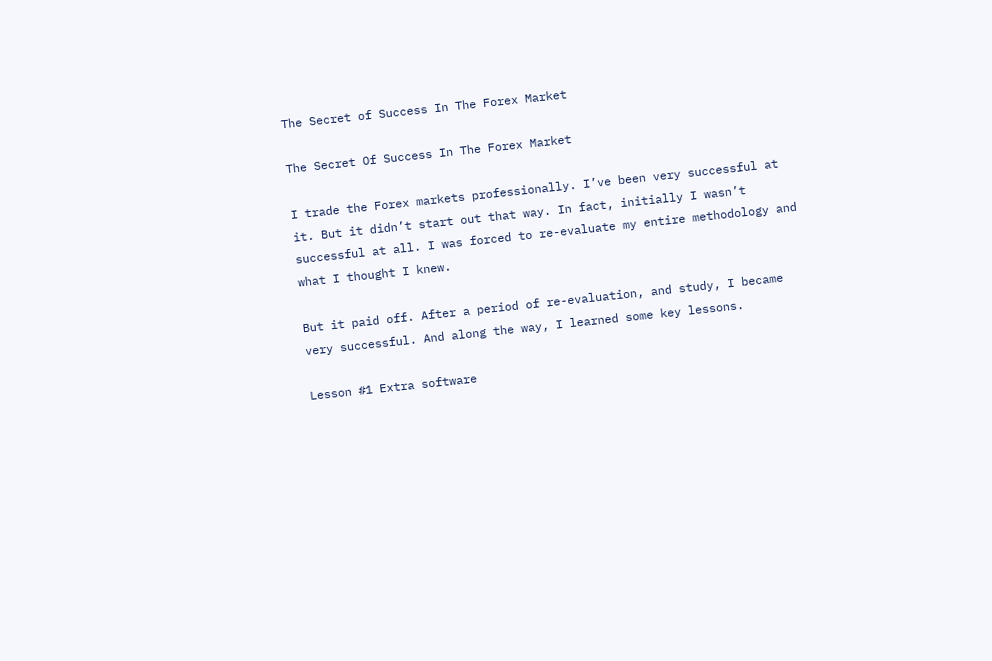The Secret of Success In The Forex Market

The Secret Of Success In The Forex Market

I trade the Forex markets professionally. I’ve been very successful at it. But it didn’t start out that way. In fact, initially I wasn’t successful at all. I was forced to re-evaluate my entire methodology and what I thought I knew.

But it paid off. After a period of re-evaluation, and study, I became very successful. And along the way, I learned some key lessons.

Lesson #1 Extra software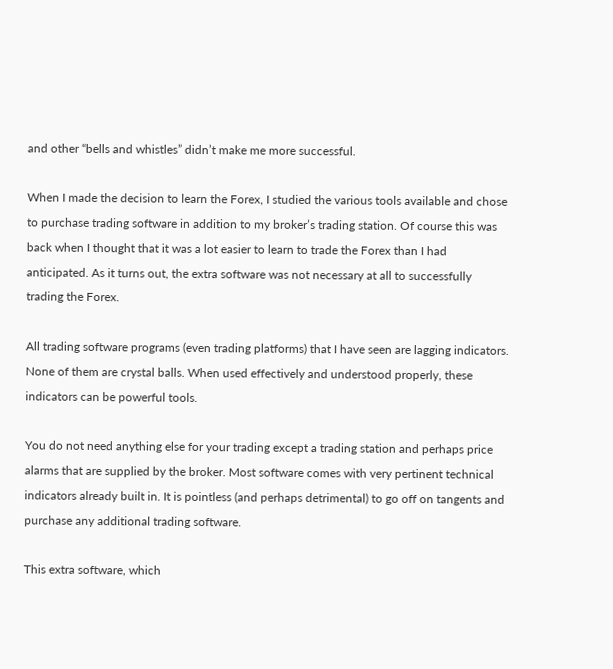and other “bells and whistles” didn’t make me more successful.

When I made the decision to learn the Forex, I studied the various tools available and chose to purchase trading software in addition to my broker’s trading station. Of course this was back when I thought that it was a lot easier to learn to trade the Forex than I had anticipated. As it turns out, the extra software was not necessary at all to successfully trading the Forex.

All trading software programs (even trading platforms) that I have seen are lagging indicators. None of them are crystal balls. When used effectively and understood properly, these indicators can be powerful tools.

You do not need anything else for your trading except a trading station and perhaps price alarms that are supplied by the broker. Most software comes with very pertinent technical indicators already built in. It is pointless (and perhaps detrimental) to go off on tangents and purchase any additional trading software.

This extra software, which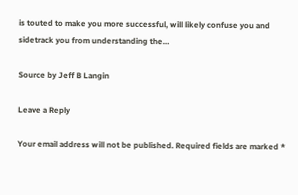is touted to make you more successful, will likely confuse you and sidetrack you from understanding the…

Source by Jeff B Langin

Leave a Reply

Your email address will not be published. Required fields are marked *